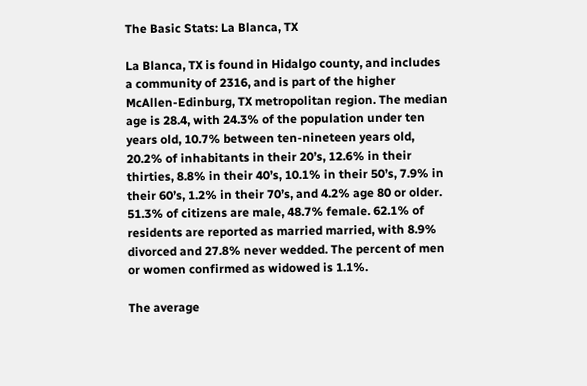The Basic Stats: La Blanca, TX

La Blanca, TX is found in Hidalgo county, and includes a community of 2316, and is part of the higher McAllen-Edinburg, TX metropolitan region. The median age is 28.4, with 24.3% of the population under ten years old, 10.7% between ten-nineteen years old, 20.2% of inhabitants in their 20’s, 12.6% in their thirties, 8.8% in their 40’s, 10.1% in their 50’s, 7.9% in their 60’s, 1.2% in their 70’s, and 4.2% age 80 or older. 51.3% of citizens are male, 48.7% female. 62.1% of residents are reported as married married, with 8.9% divorced and 27.8% never wedded. The percent of men or women confirmed as widowed is 1.1%.

The average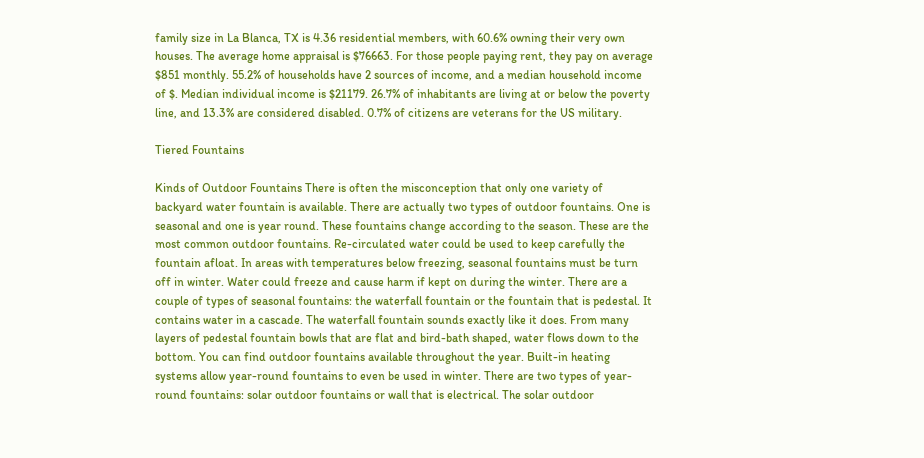family size in La Blanca, TX is 4.36 residential members, with 60.6% owning their very own houses. The average home appraisal is $76663. For those people paying rent, they pay on average $851 monthly. 55.2% of households have 2 sources of income, and a median household income of $. Median individual income is $21179. 26.7% of inhabitants are living at or below the poverty line, and 13.3% are considered disabled. 0.7% of citizens are veterans for the US military.

Tiered Fountains

Kinds of Outdoor Fountains There is often the misconception that only one variety of backyard water fountain is available. There are actually two types of outdoor fountains. One is seasonal and one is year round. These fountains change according to the season. These are the most common outdoor fountains. Re-circulated water could be used to keep carefully the fountain afloat. In areas with temperatures below freezing, seasonal fountains must be turn off in winter. Water could freeze and cause harm if kept on during the winter. There are a couple of types of seasonal fountains: the waterfall fountain or the fountain that is pedestal. It contains water in a cascade. The waterfall fountain sounds exactly like it does. From many layers of pedestal fountain bowls that are flat and bird-bath shaped, water flows down to the bottom. You can find outdoor fountains available throughout the year. Built-in heating systems allow year-round fountains to even be used in winter. There are two types of year-round fountains: solar outdoor fountains or wall that is electrical. The solar outdoor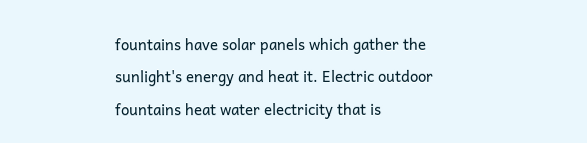fountains have solar panels which gather the sunlight's energy and heat it. Electric outdoor fountains heat water electricity that is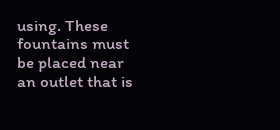using. These fountains must be placed near an outlet that is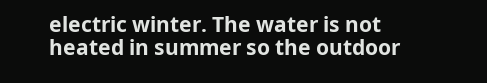electric winter. The water is not heated in summer so the outdoor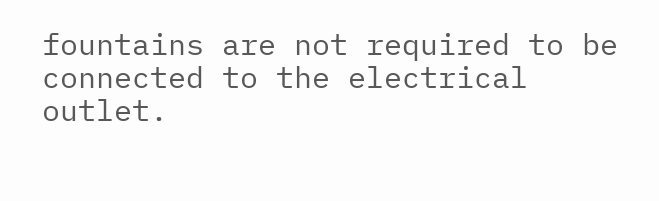fountains are not required to be connected to the electrical outlet.